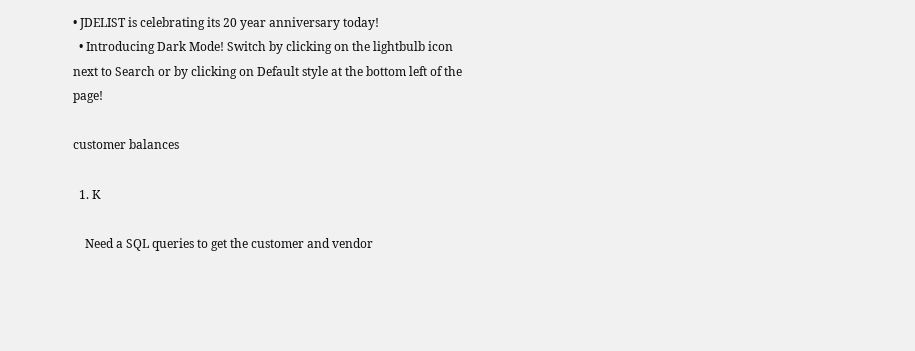• JDELIST is celebrating its 20 year anniversary today!
  • Introducing Dark Mode! Switch by clicking on the lightbulb icon next to Search or by clicking on Default style at the bottom left of the page!

customer balances

  1. K

    Need a SQL queries to get the customer and vendor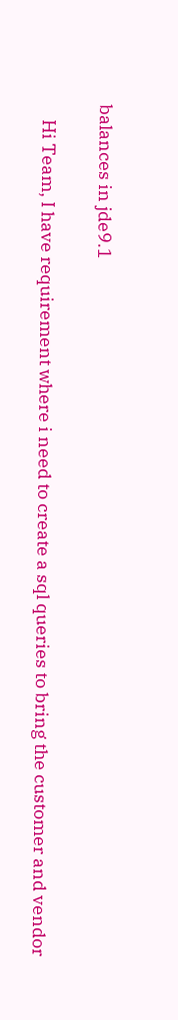balances in jde9.1

    Hi Team, I have requirement where i need to create a sql queries to bring the customer and vendor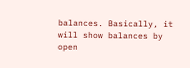balances. Basically, it will show balances by open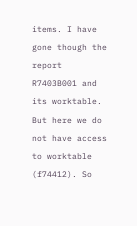items. I have gone though the report R7403B001 and its worktable. But here we do not have access to worktable (f74412). So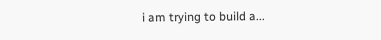i am trying to build a...